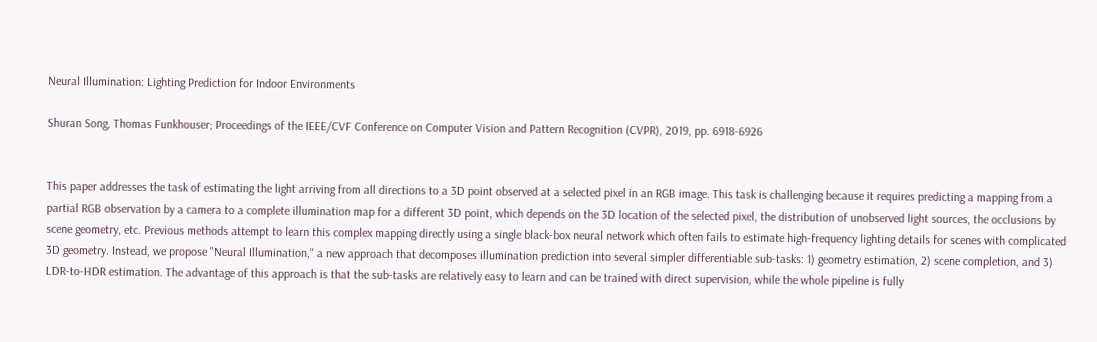Neural Illumination: Lighting Prediction for Indoor Environments

Shuran Song, Thomas Funkhouser; Proceedings of the IEEE/CVF Conference on Computer Vision and Pattern Recognition (CVPR), 2019, pp. 6918-6926


This paper addresses the task of estimating the light arriving from all directions to a 3D point observed at a selected pixel in an RGB image. This task is challenging because it requires predicting a mapping from a partial RGB observation by a camera to a complete illumination map for a different 3D point, which depends on the 3D location of the selected pixel, the distribution of unobserved light sources, the occlusions by scene geometry, etc. Previous methods attempt to learn this complex mapping directly using a single black-box neural network which often fails to estimate high-frequency lighting details for scenes with complicated 3D geometry. Instead, we propose "Neural Illumination," a new approach that decomposes illumination prediction into several simpler differentiable sub-tasks: 1) geometry estimation, 2) scene completion, and 3) LDR-to-HDR estimation. The advantage of this approach is that the sub-tasks are relatively easy to learn and can be trained with direct supervision, while the whole pipeline is fully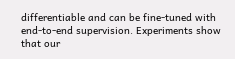differentiable and can be fine-tuned with end-to-end supervision. Experiments show that our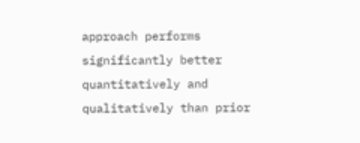approach performs significantly better quantitatively and qualitatively than prior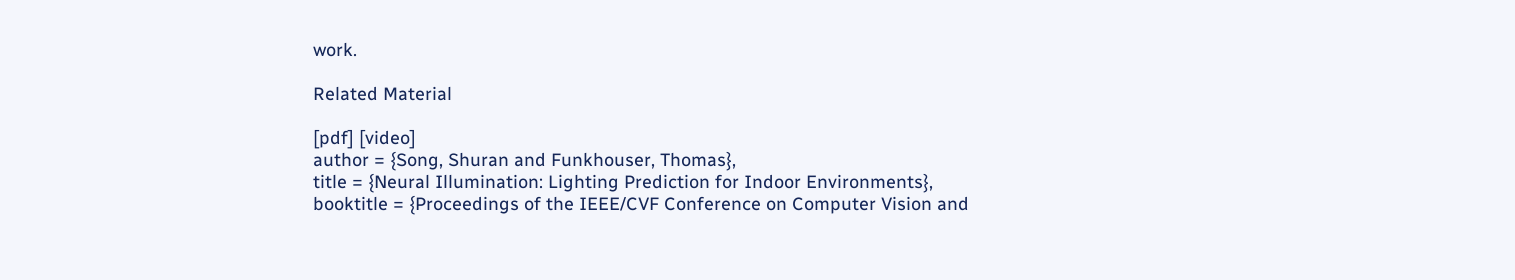work.

Related Material

[pdf] [video]
author = {Song, Shuran and Funkhouser, Thomas},
title = {Neural Illumination: Lighting Prediction for Indoor Environments},
booktitle = {Proceedings of the IEEE/CVF Conference on Computer Vision and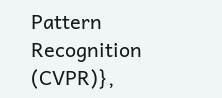Pattern Recognition (CVPR)},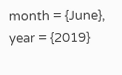month = {June},
year = {2019}